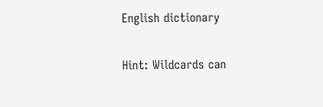English dictionary

Hint: Wildcards can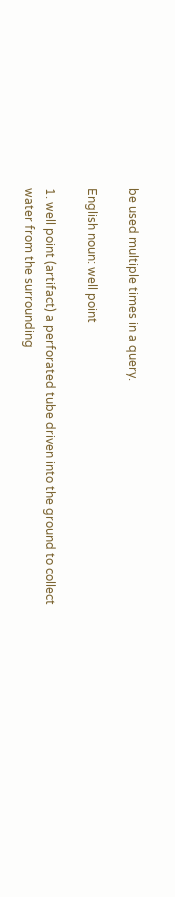be used multiple times in a query.

English noun: well point

1. well point (artifact) a perforated tube driven into the ground to collect water from the surrounding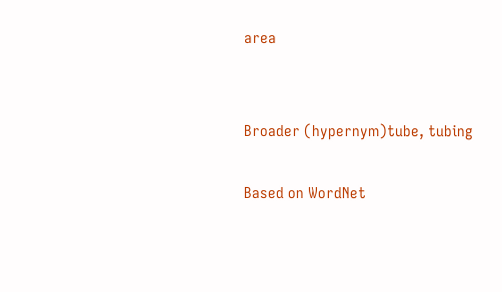area


Broader (hypernym)tube, tubing

Based on WordNet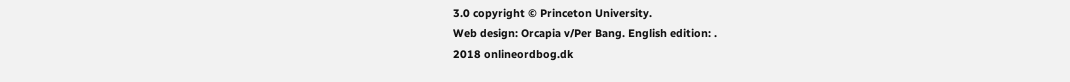3.0 copyright © Princeton University.
Web design: Orcapia v/Per Bang. English edition: .
2018 onlineordbog.dk